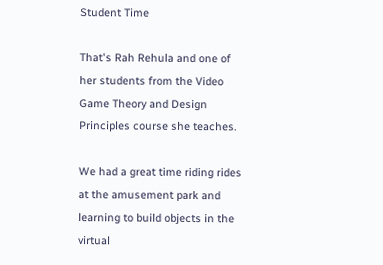Student Time

That's Rah Rehula and one of her students from the Video Game Theory and Design Principles course she teaches.

We had a great time riding rides at the amusement park and learning to build objects in the virtual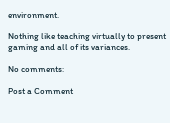environment.

Nothing like teaching virtually to present gaming and all of its variances.

No comments:

Post a Comment